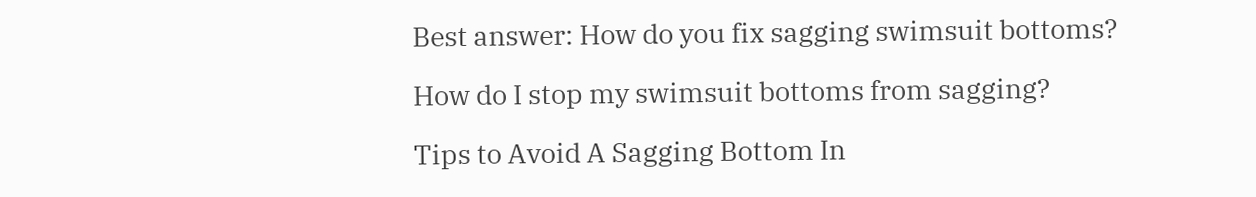Best answer: How do you fix sagging swimsuit bottoms?

How do I stop my swimsuit bottoms from sagging?

Tips to Avoid A Sagging Bottom In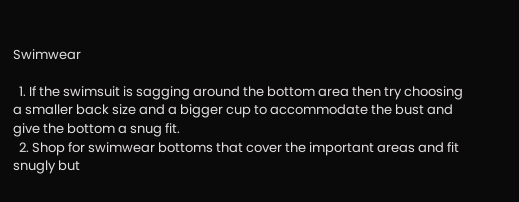Swimwear

  1. If the swimsuit is sagging around the bottom area then try choosing a smaller back size and a bigger cup to accommodate the bust and give the bottom a snug fit.
  2. Shop for swimwear bottoms that cover the important areas and fit snugly but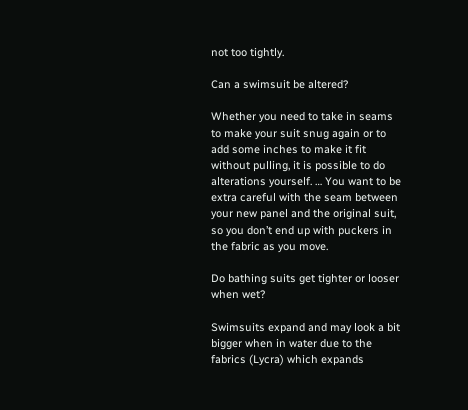not too tightly.

Can a swimsuit be altered?

Whether you need to take in seams to make your suit snug again or to add some inches to make it fit without pulling, it is possible to do alterations yourself. … You want to be extra careful with the seam between your new panel and the original suit, so you don’t end up with puckers in the fabric as you move.

Do bathing suits get tighter or looser when wet?

Swimsuits expand and may look a bit bigger when in water due to the fabrics (Lycra) which expands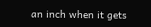an inch when it gets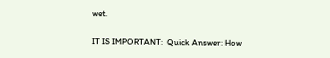wet.

IT IS IMPORTANT:  Quick Answer: How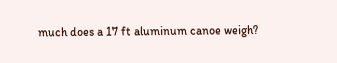much does a 17 ft aluminum canoe weigh?